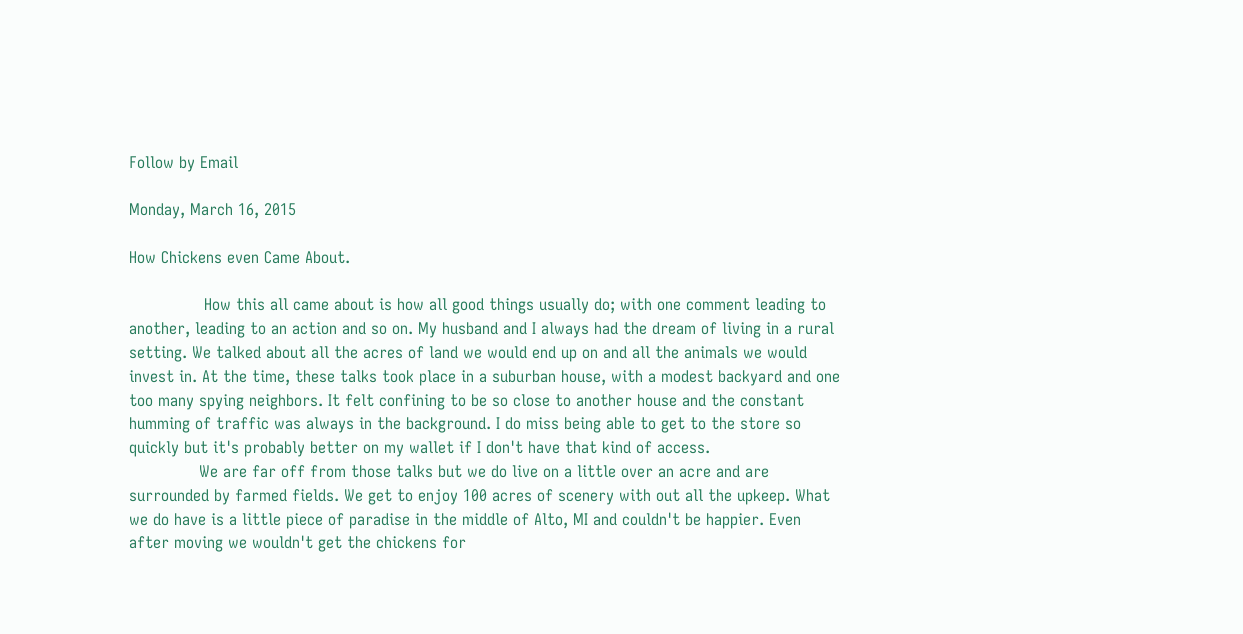Follow by Email

Monday, March 16, 2015

How Chickens even Came About.

               How this all came about is how all good things usually do; with one comment leading to another, leading to an action and so on. My husband and I always had the dream of living in a rural setting. We talked about all the acres of land we would end up on and all the animals we would invest in. At the time, these talks took place in a suburban house, with a modest backyard and one too many spying neighbors. It felt confining to be so close to another house and the constant humming of traffic was always in the background. I do miss being able to get to the store so quickly but it's probably better on my wallet if I don't have that kind of access.
              We are far off from those talks but we do live on a little over an acre and are surrounded by farmed fields. We get to enjoy 100 acres of scenery with out all the upkeep. What we do have is a little piece of paradise in the middle of Alto, MI and couldn't be happier. Even after moving we wouldn't get the chickens for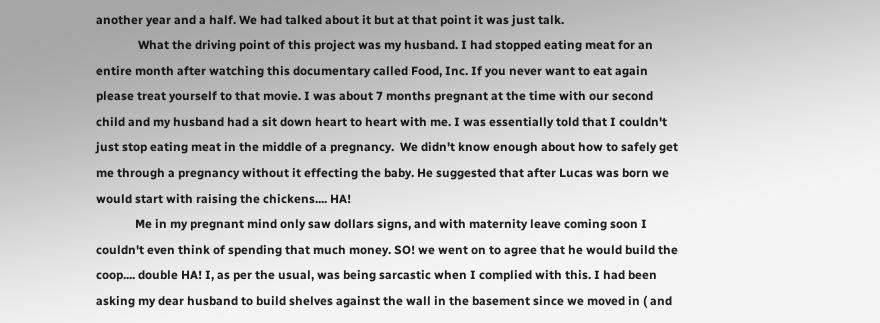another year and a half. We had talked about it but at that point it was just talk.
              What the driving point of this project was my husband. I had stopped eating meat for an entire month after watching this documentary called Food, Inc. If you never want to eat again please treat yourself to that movie. I was about 7 months pregnant at the time with our second child and my husband had a sit down heart to heart with me. I was essentially told that I couldn't just stop eating meat in the middle of a pregnancy.  We didn't know enough about how to safely get me through a pregnancy without it effecting the baby. He suggested that after Lucas was born we would start with raising the chickens.... HA!
             Me in my pregnant mind only saw dollars signs, and with maternity leave coming soon I couldn't even think of spending that much money. SO! we went on to agree that he would build the coop.... double HA! I, as per the usual, was being sarcastic when I complied with this. I had been asking my dear husband to build shelves against the wall in the basement since we moved in ( and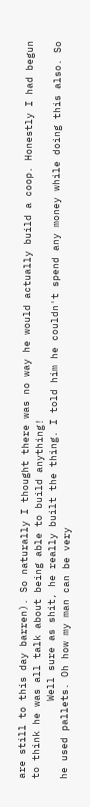are still to this day barren). So naturally I thought there was no way he would actually build a coop. Honestly I had begun to think he was all talk about being able to build anything!
             Well sure as shit, he really built the thing. I told him he couldn't spend any money while doing this also. So he used pallets. Oh how my man can be very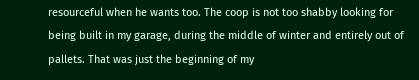resourceful when he wants too. The coop is not too shabby looking for being built in my garage, during the middle of winter and entirely out of pallets. That was just the beginning of my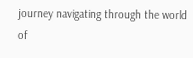journey navigating through the world of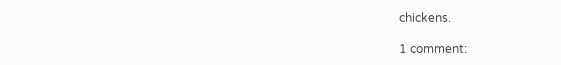chickens.

1 comment: